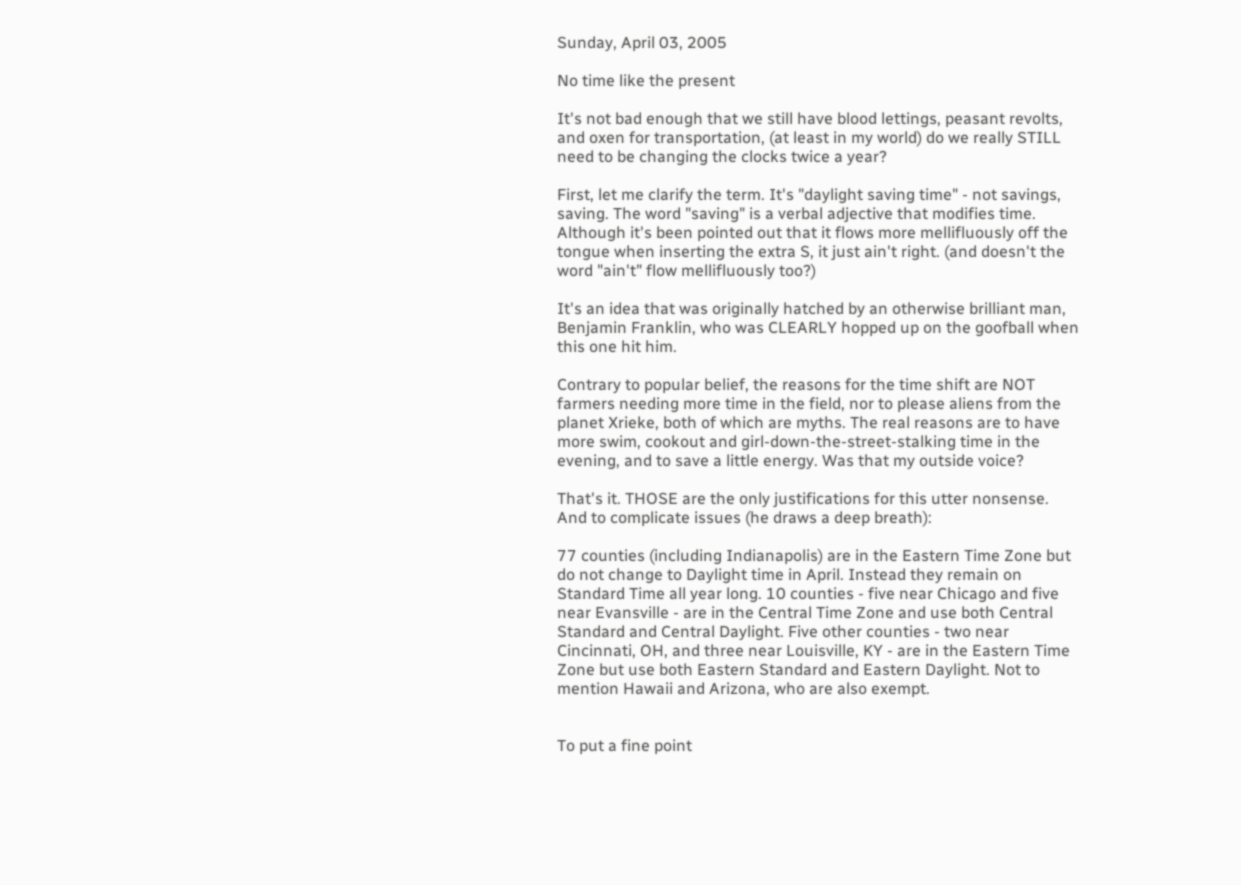Sunday, April 03, 2005

No time like the present

It's not bad enough that we still have blood lettings, peasant revolts, and oxen for transportation, (at least in my world) do we really STILL need to be changing the clocks twice a year?

First, let me clarify the term. It's "daylight saving time" - not savings, saving. The word "saving" is a verbal adjective that modifies time. Although it's been pointed out that it flows more mellifluously off the tongue when inserting the extra S, it just ain't right. (and doesn't the word "ain't" flow mellifluously too?)

It's an idea that was originally hatched by an otherwise brilliant man, Benjamin Franklin, who was CLEARLY hopped up on the goofball when this one hit him.

Contrary to popular belief, the reasons for the time shift are NOT farmers needing more time in the field, nor to please aliens from the planet Xrieke, both of which are myths. The real reasons are to have more swim, cookout and girl-down-the-street-stalking time in the evening, and to save a little energy. Was that my outside voice?

That's it. THOSE are the only justifications for this utter nonsense. And to complicate issues (he draws a deep breath):

77 counties (including Indianapolis) are in the Eastern Time Zone but do not change to Daylight time in April. Instead they remain on Standard Time all year long. 10 counties - five near Chicago and five near Evansville - are in the Central Time Zone and use both Central Standard and Central Daylight. Five other counties - two near Cincinnati, OH, and three near Louisville, KY - are in the Eastern Time Zone but use both Eastern Standard and Eastern Daylight. Not to mention Hawaii and Arizona, who are also exempt.


To put a fine point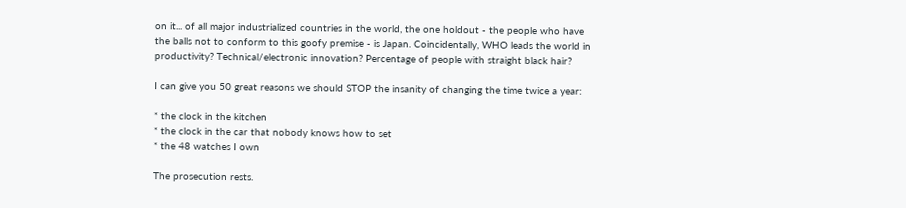on it... of all major industrialized countries in the world, the one holdout - the people who have the balls not to conform to this goofy premise - is Japan. Coincidentally, WHO leads the world in productivity? Technical/electronic innovation? Percentage of people with straight black hair?

I can give you 50 great reasons we should STOP the insanity of changing the time twice a year:

* the clock in the kitchen
* the clock in the car that nobody knows how to set
* the 48 watches I own

The prosecution rests.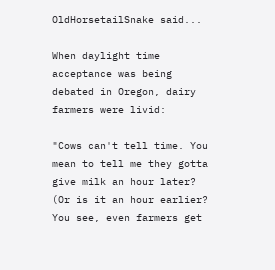OldHorsetailSnake said...

When daylight time acceptance was being debated in Oregon, dairy farmers were livid:

"Cows can't tell time. You mean to tell me they gotta give milk an hour later? (Or is it an hour earlier? You see, even farmers get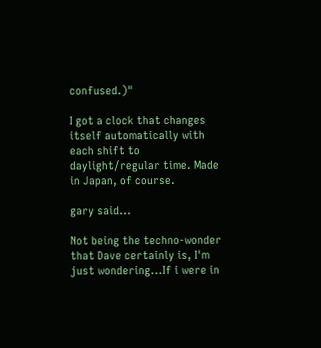confused.)"

I got a clock that changes itself automatically with each shift to daylight/regular time. Made in Japan, of course.

gary said...

Not being the techno-wonder that Dave certainly is, I'm just wondering...If i were in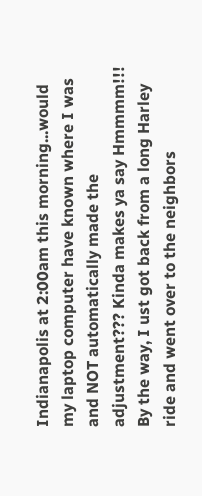Indianapolis at 2:00am this morning...would my laptop computer have known where I was and NOT automatically made the adjustment??? Kinda makes ya say Hmmmm!!!
By the way, I ust got back from a long Harley ride and went over to the neighbors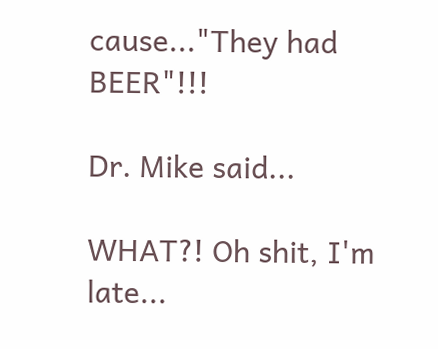cause..."They had BEER"!!!

Dr. Mike said...

WHAT?! Oh shit, I'm late...